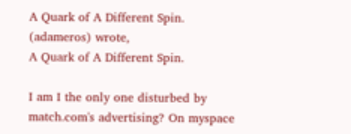A Quark of A Different Spin. (adameros) wrote,
A Quark of A Different Spin.

I am I the only one disturbed by match.com's advertising? On myspace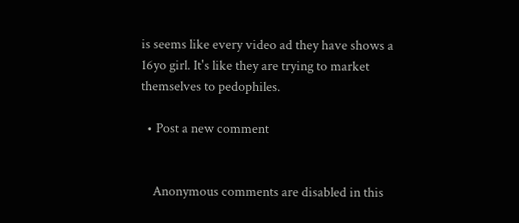is seems like every video ad they have shows a 16yo girl. It's like they are trying to market themselves to pedophiles.

  • Post a new comment


    Anonymous comments are disabled in this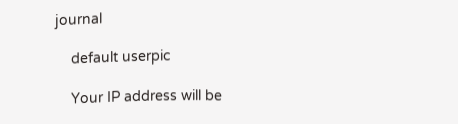journal

    default userpic

    Your IP address will be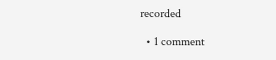recorded

  • 1 comment